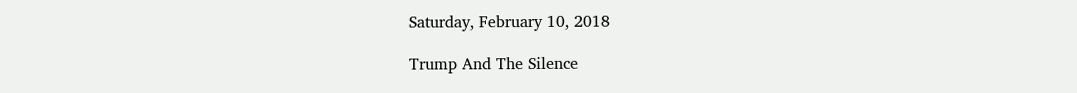Saturday, February 10, 2018

Trump And The Silence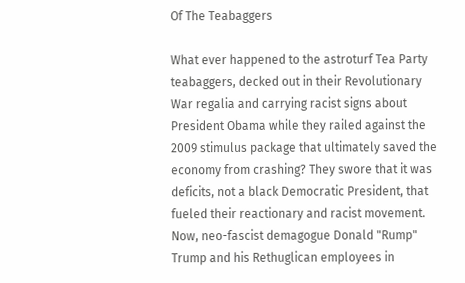Of The Teabaggers

What ever happened to the astroturf Tea Party teabaggers, decked out in their Revolutionary War regalia and carrying racist signs about President Obama while they railed against the 2009 stimulus package that ultimately saved the economy from crashing? They swore that it was deficits, not a black Democratic President, that fueled their reactionary and racist movement. Now, neo-fascist demagogue Donald "Rump" Trump and his Rethuglican employees in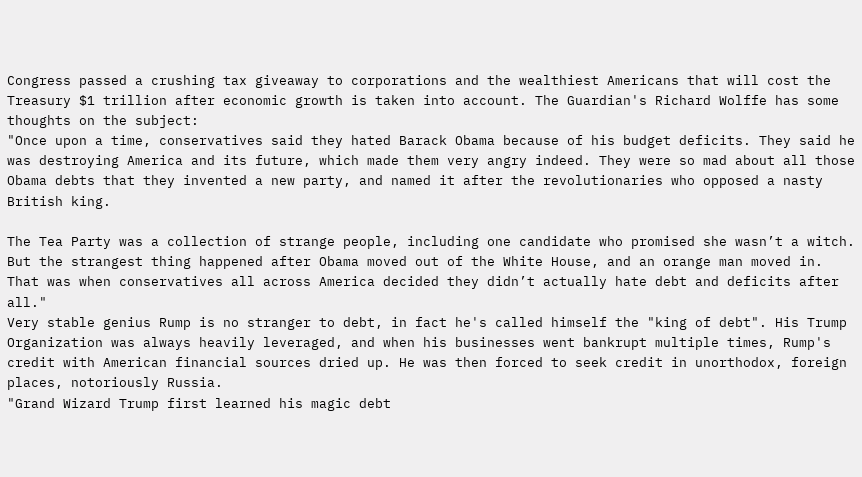Congress passed a crushing tax giveaway to corporations and the wealthiest Americans that will cost the Treasury $1 trillion after economic growth is taken into account. The Guardian's Richard Wolffe has some thoughts on the subject:
"Once upon a time, conservatives said they hated Barack Obama because of his budget deficits. They said he was destroying America and its future, which made them very angry indeed. They were so mad about all those Obama debts that they invented a new party, and named it after the revolutionaries who opposed a nasty British king.

The Tea Party was a collection of strange people, including one candidate who promised she wasn’t a witch. But the strangest thing happened after Obama moved out of the White House, and an orange man moved in. That was when conservatives all across America decided they didn’t actually hate debt and deficits after all."
Very stable genius Rump is no stranger to debt, in fact he's called himself the "king of debt". His Trump Organization was always heavily leveraged, and when his businesses went bankrupt multiple times, Rump's credit with American financial sources dried up. He was then forced to seek credit in unorthodox, foreign places, notoriously Russia.
"Grand Wizard Trump first learned his magic debt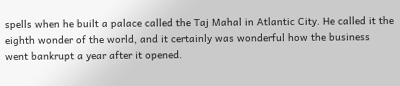spells when he built a palace called the Taj Mahal in Atlantic City. He called it the eighth wonder of the world, and it certainly was wonderful how the business went bankrupt a year after it opened.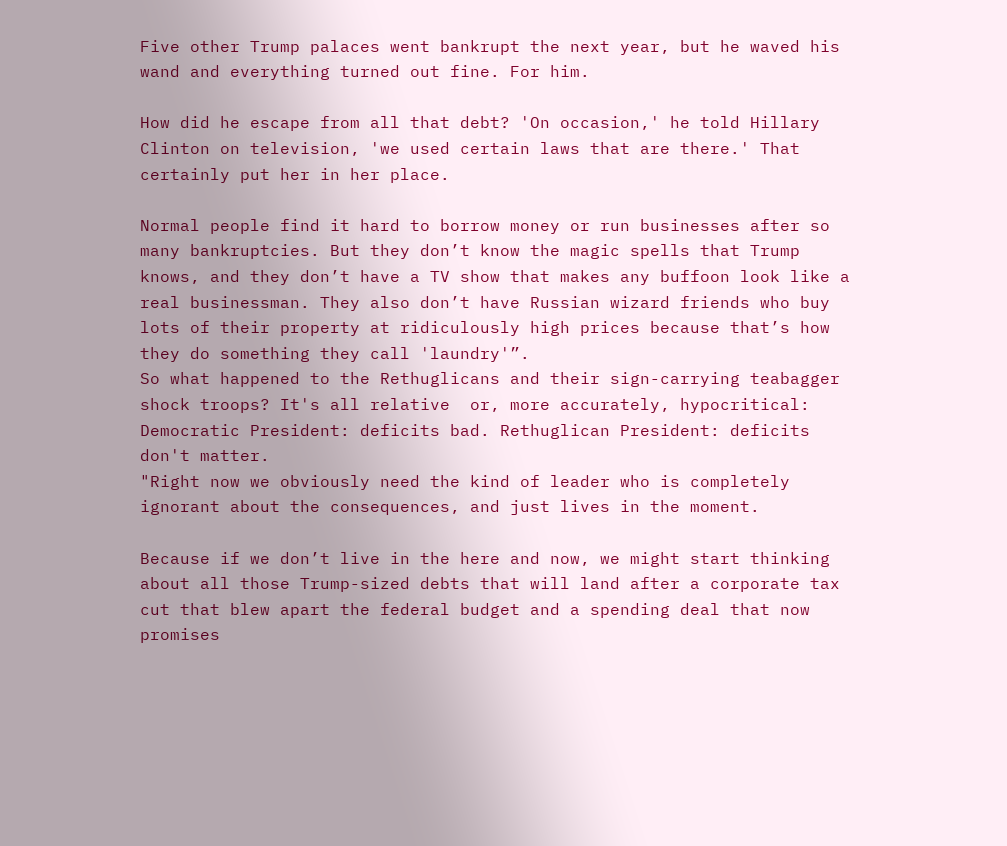Five other Trump palaces went bankrupt the next year, but he waved his wand and everything turned out fine. For him.

How did he escape from all that debt? 'On occasion,' he told Hillary Clinton on television, 'we used certain laws that are there.' That certainly put her in her place.

Normal people find it hard to borrow money or run businesses after so many bankruptcies. But they don’t know the magic spells that Trump knows, and they don’t have a TV show that makes any buffoon look like a real businessman. They also don’t have Russian wizard friends who buy lots of their property at ridiculously high prices because that’s how they do something they call 'laundry'”.
So what happened to the Rethuglicans and their sign-carrying teabagger shock troops? It's all relative  or, more accurately, hypocritical: Democratic President: deficits bad. Rethuglican President: deficits don't matter.
"Right now we obviously need the kind of leader who is completely ignorant about the consequences, and just lives in the moment.

Because if we don’t live in the here and now, we might start thinking about all those Trump-sized debts that will land after a corporate tax cut that blew apart the federal budget and a spending deal that now promises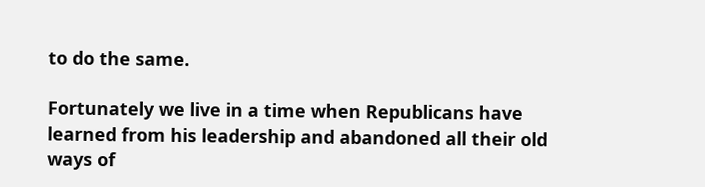to do the same.

Fortunately we live in a time when Republicans have learned from his leadership and abandoned all their old ways of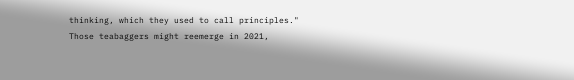thinking, which they used to call principles."
Those teabaggers might reemerge in 2021,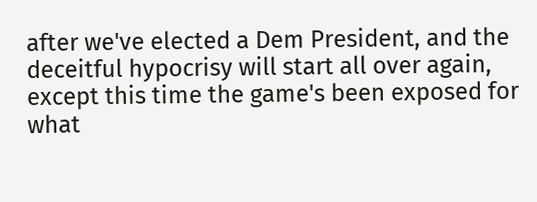after we've elected a Dem President, and the deceitful hypocrisy will start all over again, except this time the game's been exposed for what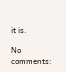it is.

No comments: